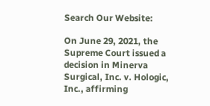Search Our Website:

On June 29, 2021, the Supreme Court issued a decision in Minerva Surgical, Inc. v. Hologic, Inc., affirming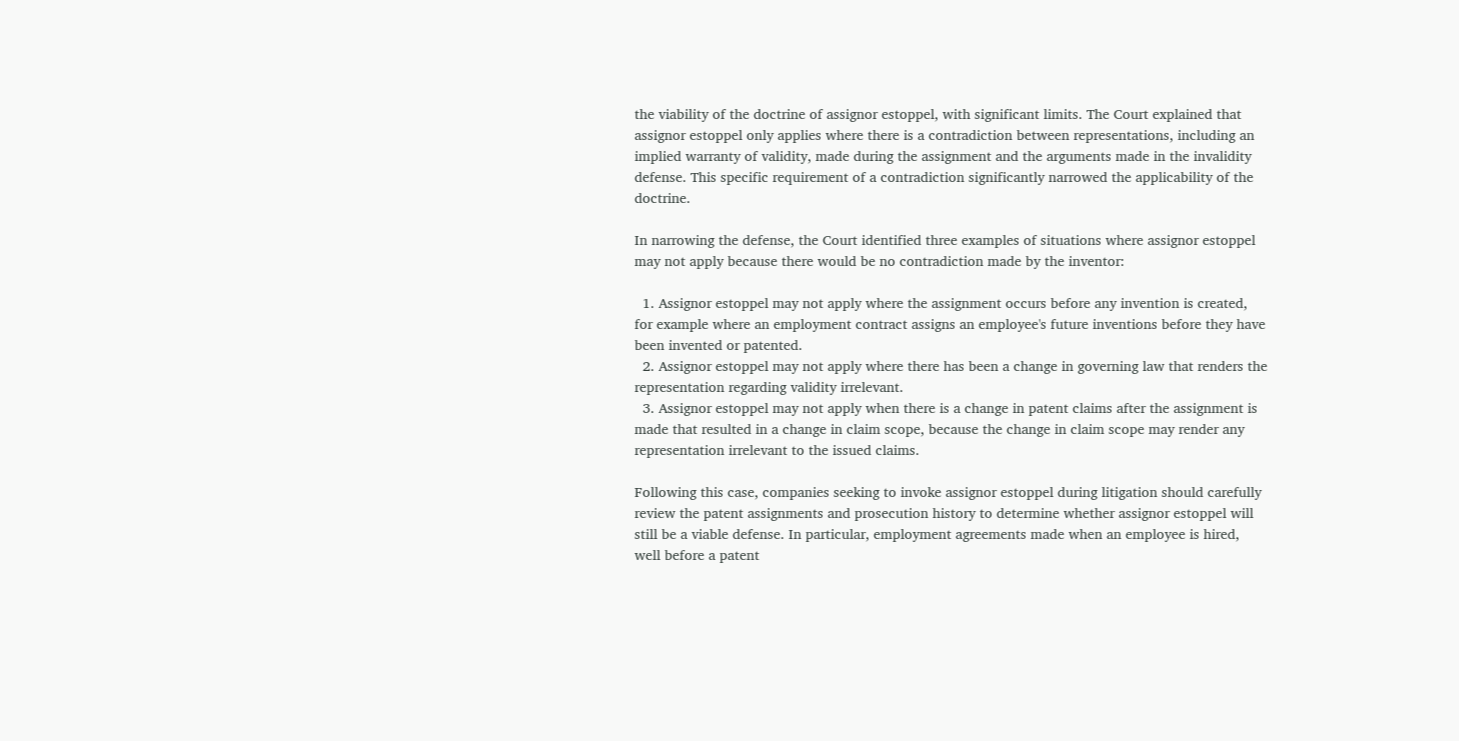the viability of the doctrine of assignor estoppel, with significant limits. The Court explained that assignor estoppel only applies where there is a contradiction between representations, including an implied warranty of validity, made during the assignment and the arguments made in the invalidity defense. This specific requirement of a contradiction significantly narrowed the applicability of the doctrine.

In narrowing the defense, the Court identified three examples of situations where assignor estoppel may not apply because there would be no contradiction made by the inventor:

  1. Assignor estoppel may not apply where the assignment occurs before any invention is created, for example where an employment contract assigns an employee's future inventions before they have been invented or patented.
  2. Assignor estoppel may not apply where there has been a change in governing law that renders the representation regarding validity irrelevant.
  3. Assignor estoppel may not apply when there is a change in patent claims after the assignment is made that resulted in a change in claim scope, because the change in claim scope may render any representation irrelevant to the issued claims.

Following this case, companies seeking to invoke assignor estoppel during litigation should carefully review the patent assignments and prosecution history to determine whether assignor estoppel will still be a viable defense. In particular, employment agreements made when an employee is hired, well before a patent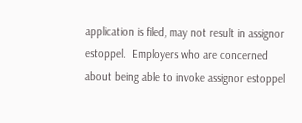application is filed, may not result in assignor estoppel.  Employers who are concerned about being able to invoke assignor estoppel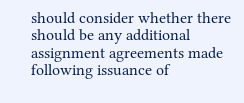should consider whether there should be any additional assignment agreements made following issuance of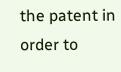the patent in order to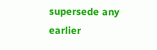supersede any earlier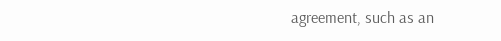agreement, such as an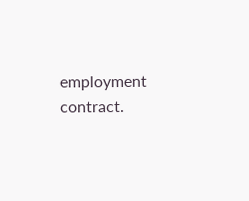employment contract.